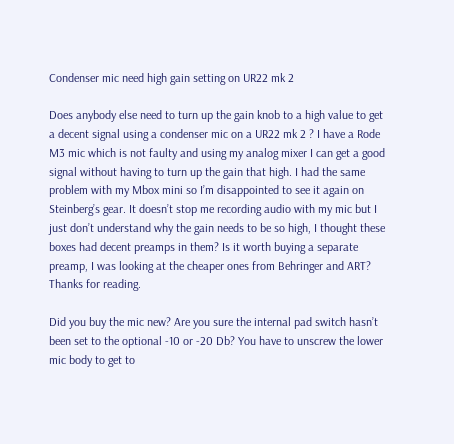Condenser mic need high gain setting on UR22 mk 2

Does anybody else need to turn up the gain knob to a high value to get a decent signal using a condenser mic on a UR22 mk 2 ? I have a Rode M3 mic which is not faulty and using my analog mixer I can get a good signal without having to turn up the gain that high. I had the same problem with my Mbox mini so I’m disappointed to see it again on Steinberg’s gear. It doesn’t stop me recording audio with my mic but I just don’t understand why the gain needs to be so high, I thought these boxes had decent preamps in them? Is it worth buying a separate preamp, I was looking at the cheaper ones from Behringer and ART? Thanks for reading.

Did you buy the mic new? Are you sure the internal pad switch hasn’t been set to the optional -10 or -20 Db? You have to unscrew the lower mic body to get to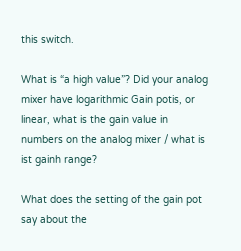this switch.

What is “a high value”? Did your analog mixer have logarithmic Gain potis, or linear, what is the gain value in numbers on the analog mixer / what is ist gainh range?

What does the setting of the gain pot say about the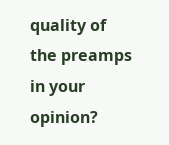quality of the preamps in your opinion?